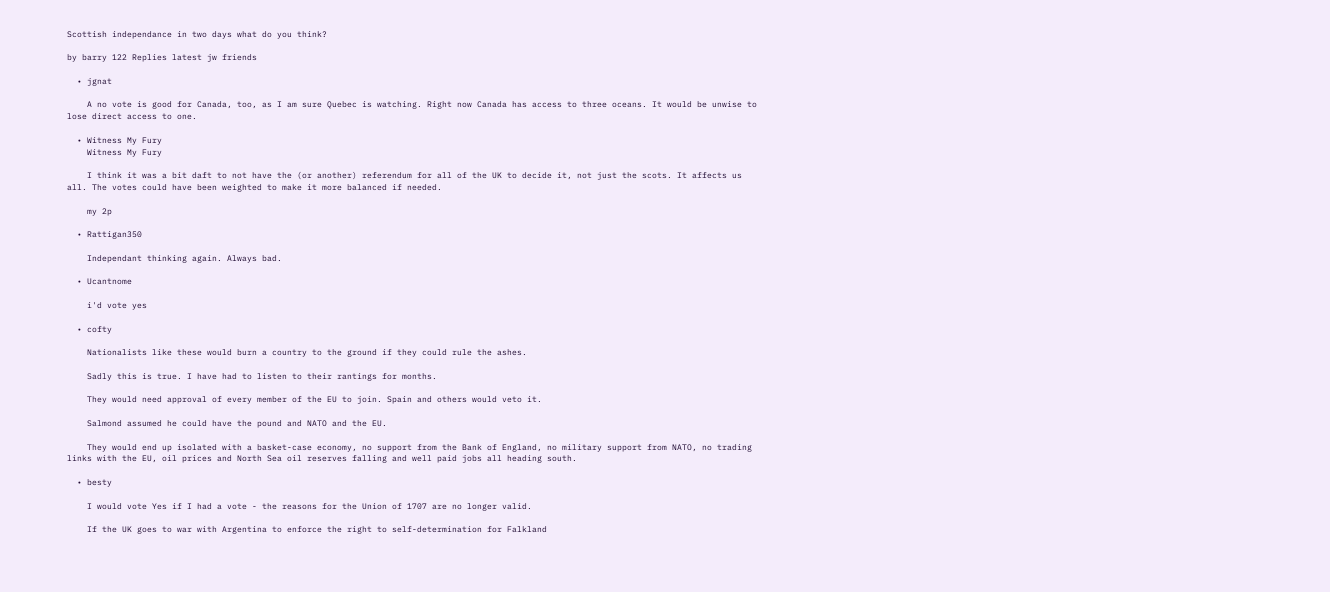Scottish independance in two days what do you think?

by barry 122 Replies latest jw friends

  • jgnat

    A no vote is good for Canada, too, as I am sure Quebec is watching. Right now Canada has access to three oceans. It would be unwise to lose direct access to one.

  • Witness My Fury
    Witness My Fury

    I think it was a bit daft to not have the (or another) referendum for all of the UK to decide it, not just the scots. It affects us all. The votes could have been weighted to make it more balanced if needed.

    my 2p

  • Rattigan350

    Independant thinking again. Always bad.

  • Ucantnome

    i'd vote yes

  • cofty

    Nationalists like these would burn a country to the ground if they could rule the ashes.

    Sadly this is true. I have had to listen to their rantings for months.

    They would need approval of every member of the EU to join. Spain and others would veto it.

    Salmond assumed he could have the pound and NATO and the EU.

    They would end up isolated with a basket-case economy, no support from the Bank of England, no military support from NATO, no trading links with the EU, oil prices and North Sea oil reserves falling and well paid jobs all heading south.

  • besty

    I would vote Yes if I had a vote - the reasons for the Union of 1707 are no longer valid.

    If the UK goes to war with Argentina to enforce the right to self-determination for Falkland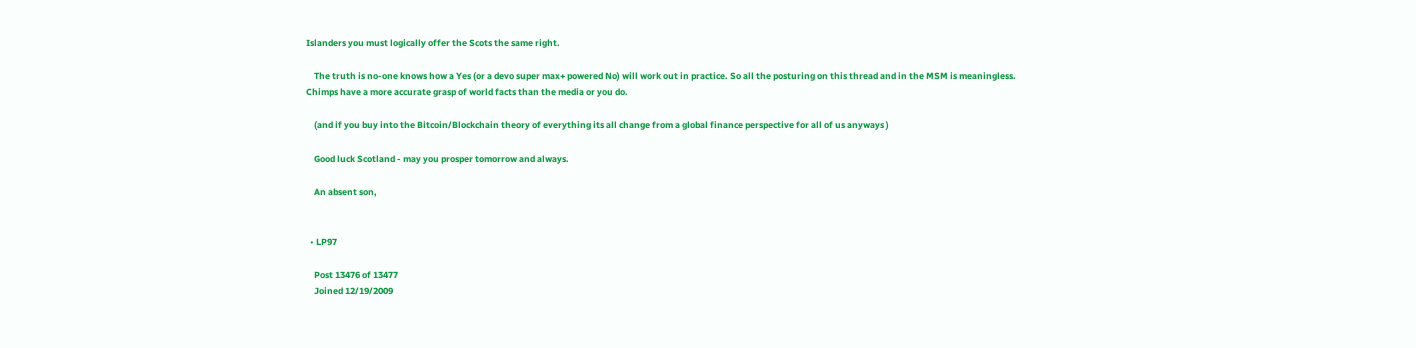Islanders you must logically offer the Scots the same right.

    The truth is no-one knows how a Yes (or a devo super max+ powered No) will work out in practice. So all the posturing on this thread and in the MSM is meaningless. Chimps have a more accurate grasp of world facts than the media or you do.

    (and if you buy into the Bitcoin/Blockchain theory of everything its all change from a global finance perspective for all of us anyways )

    Good luck Scotland - may you prosper tomorrow and always.

    An absent son,


  • LP97

    Post 13476 of 13477
    Joined 12/19/2009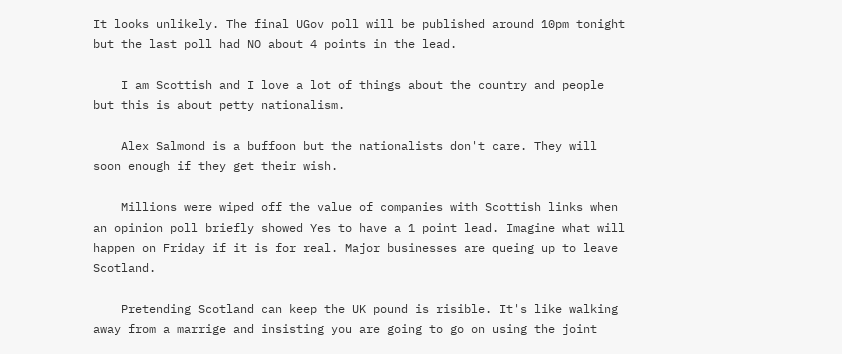It looks unlikely. The final UGov poll will be published around 10pm tonight but the last poll had NO about 4 points in the lead.

    I am Scottish and I love a lot of things about the country and people but this is about petty nationalism.

    Alex Salmond is a buffoon but the nationalists don't care. They will soon enough if they get their wish.

    Millions were wiped off the value of companies with Scottish links when an opinion poll briefly showed Yes to have a 1 point lead. Imagine what will happen on Friday if it is for real. Major businesses are queing up to leave Scotland.

    Pretending Scotland can keep the UK pound is risible. It's like walking away from a marrige and insisting you are going to go on using the joint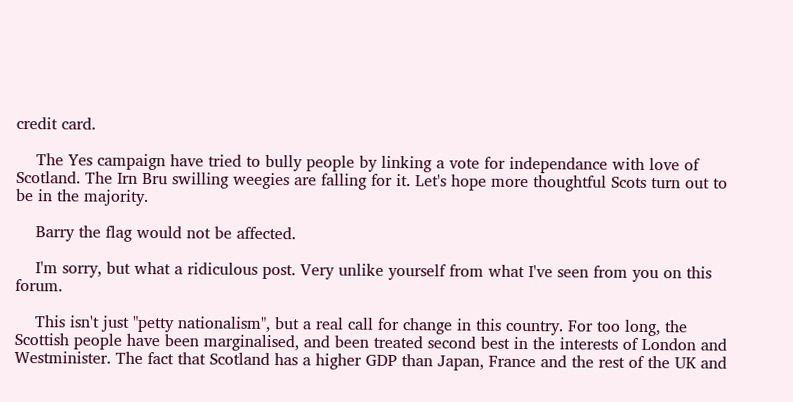credit card.

    The Yes campaign have tried to bully people by linking a vote for independance with love of Scotland. The Irn Bru swilling weegies are falling for it. Let's hope more thoughtful Scots turn out to be in the majority.

    Barry the flag would not be affected.

    I'm sorry, but what a ridiculous post. Very unlike yourself from what I've seen from you on this forum.

    This isn't just "petty nationalism", but a real call for change in this country. For too long, the Scottish people have been marginalised, and been treated second best in the interests of London and Westminister. The fact that Scotland has a higher GDP than Japan, France and the rest of the UK and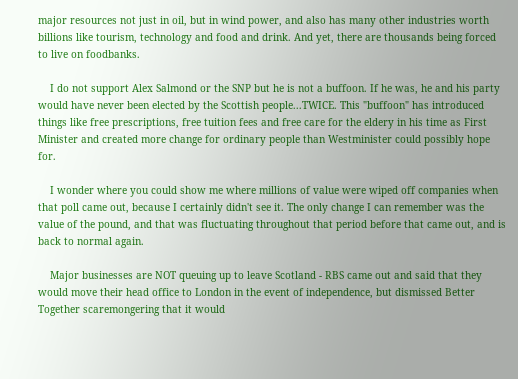major resources not just in oil, but in wind power, and also has many other industries worth billions like tourism, technology and food and drink. And yet, there are thousands being forced to live on foodbanks.

    I do not support Alex Salmond or the SNP but he is not a buffoon. If he was, he and his party would have never been elected by the Scottish people...TWICE. This "buffoon" has introduced things like free prescriptions, free tuition fees and free care for the eldery in his time as First Minister and created more change for ordinary people than Westminister could possibly hope for.

    I wonder where you could show me where millions of value were wiped off companies when that poll came out, because I certainly didn't see it. The only change I can remember was the value of the pound, and that was fluctuating throughout that period before that came out, and is back to normal again.

    Major businesses are NOT queuing up to leave Scotland - RBS came out and said that they would move their head office to London in the event of independence, but dismissed Better Together scaremongering that it would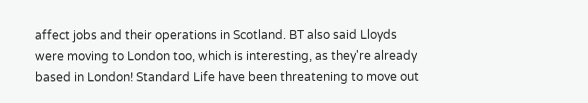affect jobs and their operations in Scotland. BT also said Lloyds were moving to London too, which is interesting, as they're already based in London! Standard Life have been threatening to move out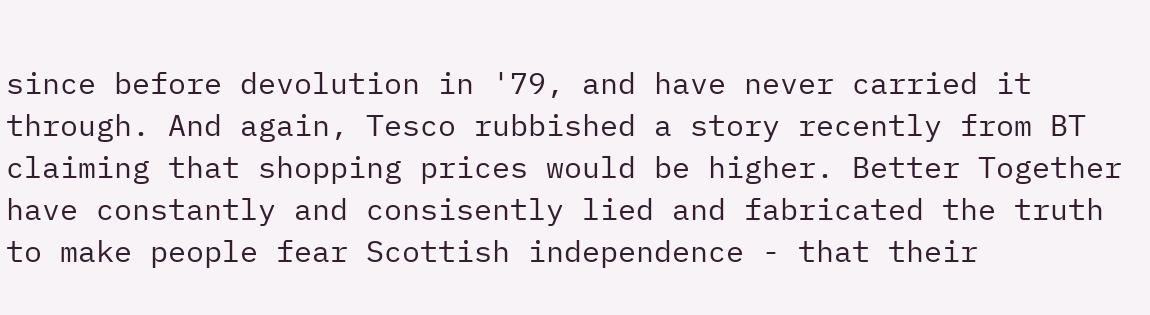since before devolution in '79, and have never carried it through. And again, Tesco rubbished a story recently from BT claiming that shopping prices would be higher. Better Together have constantly and consisently lied and fabricated the truth to make people fear Scottish independence - that their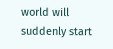world will suddenly start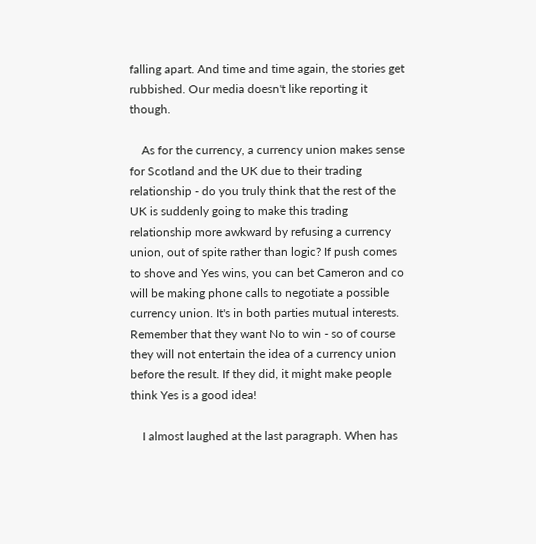falling apart. And time and time again, the stories get rubbished. Our media doesn't like reporting it though.

    As for the currency, a currency union makes sense for Scotland and the UK due to their trading relationship - do you truly think that the rest of the UK is suddenly going to make this trading relationship more awkward by refusing a currency union, out of spite rather than logic? If push comes to shove and Yes wins, you can bet Cameron and co will be making phone calls to negotiate a possible currency union. It's in both parties mutual interests. Remember that they want No to win - so of course they will not entertain the idea of a currency union before the result. If they did, it might make people think Yes is a good idea!

    I almost laughed at the last paragraph. When has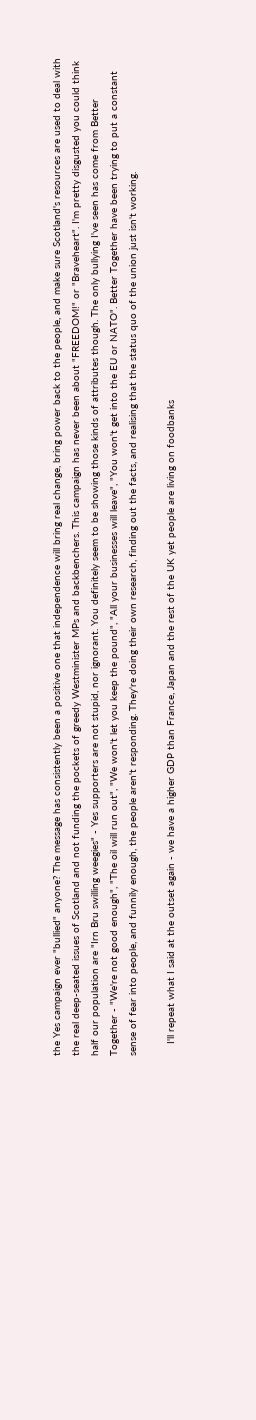the Yes campaign ever "bullied" anyone? The message has consistently been a positive one that independence will bring real change, bring power back to the people, and make sure Scotland's resources are used to deal with the real deep-seated issues of Scotland and not funding the pockets of greedy Westminister MPs and backbenchers. This campaign has never been about "FREEDOM!" or "Braveheart". I'm pretty disgusted you could think half our population are "Irn Bru swilling weegies" - Yes supporters are not stupid, nor ignorant. You definitely seem to be showing those kinds of attributes though. The only bullying I've seen has come from Better Together - "We're not good enough", "The oil will run out", "We won't let you keep the pound", "All your businesses will leave", "You won't get into the EU or NATO". Better Together have been trying to put a constant sense of fear into people, and funnily enough, the people aren't responding. They're doing their own research, finding out the facts, and realising that the status quo of the union just isn't working.

    I'll repeat what I said at the outset again - we have a higher GDP than France, Japan and the rest of the UK yet people are living on foodbanks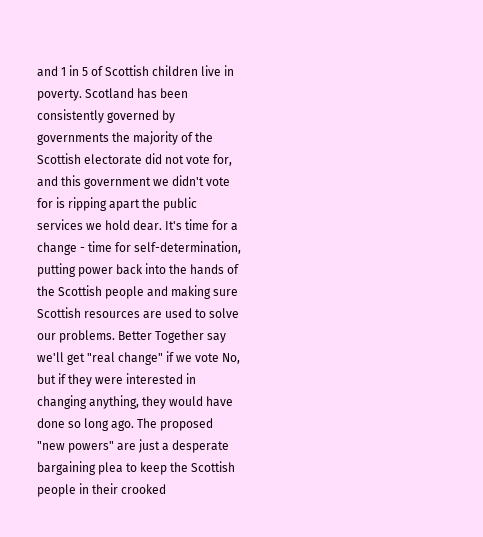and 1 in 5 of Scottish children live in poverty. Scotland has been consistently governed by governments the majority of the Scottish electorate did not vote for, and this government we didn't vote for is ripping apart the public services we hold dear. It's time for a change - time for self-determination, putting power back into the hands of the Scottish people and making sure Scottish resources are used to solve our problems. Better Together say we'll get "real change" if we vote No, but if they were interested in changing anything, they would have done so long ago. The proposed "new powers" are just a desperate bargaining plea to keep the Scottish people in their crooked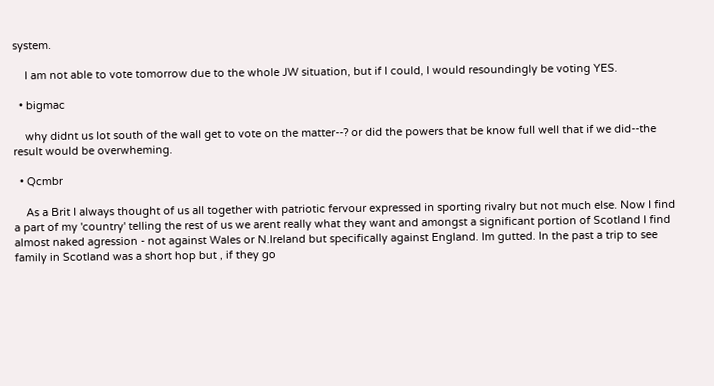system.

    I am not able to vote tomorrow due to the whole JW situation, but if I could, I would resoundingly be voting YES.

  • bigmac

    why didnt us lot south of the wall get to vote on the matter--? or did the powers that be know full well that if we did--the result would be overwheming.

  • Qcmbr

    As a Brit I always thought of us all together with patriotic fervour expressed in sporting rivalry but not much else. Now I find a part of my 'country' telling the rest of us we arent really what they want and amongst a significant portion of Scotland I find almost naked agression - not against Wales or N.Ireland but specifically against England. Im gutted. In the past a trip to see family in Scotland was a short hop but , if they go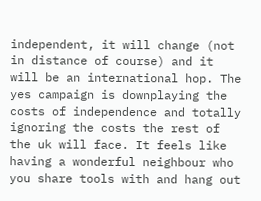independent, it will change (not in distance of course) and it will be an international hop. The yes campaign is downplaying the costs of independence and totally ignoring the costs the rest of the uk will face. It feels like having a wonderful neighbour who you share tools with and hang out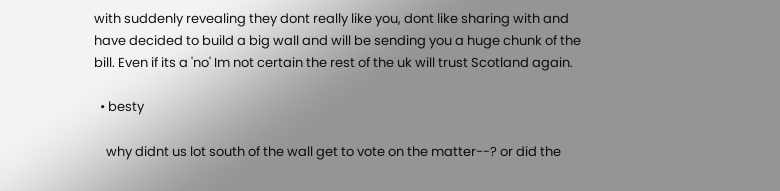with suddenly revealing they dont really like you, dont like sharing with and have decided to build a big wall and will be sending you a huge chunk of the bill. Even if its a 'no' Im not certain the rest of the uk will trust Scotland again.

  • besty

    why didnt us lot south of the wall get to vote on the matter--? or did the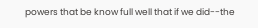powers that be know full well that if we did--the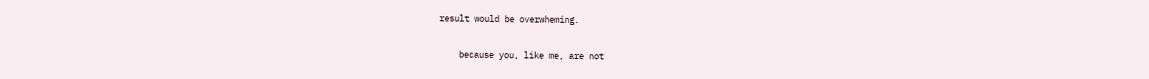result would be overwheming.

    because you, like me, are not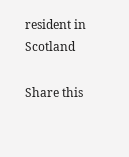resident in Scotland

Share this